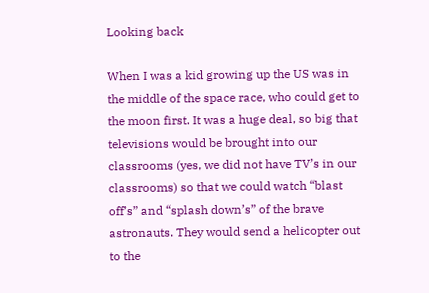Looking back

When I was a kid growing up the US was in the middle of the space race, who could get to the moon first. It was a huge deal, so big that televisions would be brought into our classrooms (yes, we did not have TV’s in our classrooms) so that we could watch “blast off’s” and “splash down’s” of the brave astronauts. They would send a helicopter out to the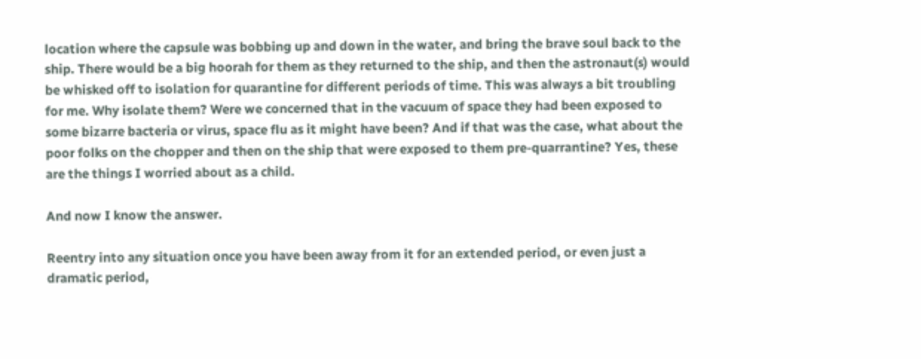location where the capsule was bobbing up and down in the water, and bring the brave soul back to the ship. There would be a big hoorah for them as they returned to the ship, and then the astronaut(s) would be whisked off to isolation for quarantine for different periods of time. This was always a bit troubling for me. Why isolate them? Were we concerned that in the vacuum of space they had been exposed to some bizarre bacteria or virus, space flu as it might have been? And if that was the case, what about the poor folks on the chopper and then on the ship that were exposed to them pre-quarrantine? Yes, these are the things I worried about as a child.

And now I know the answer.

Reentry into any situation once you have been away from it for an extended period, or even just a dramatic period,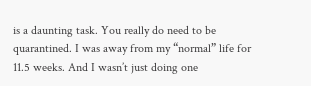is a daunting task. You really do need to be quarantined. I was away from my “normal” life for 11.5 weeks. And I wasn’t just doing one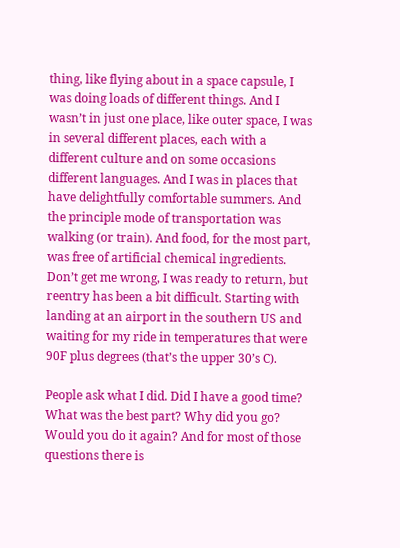thing, like flying about in a space capsule, I was doing loads of different things. And I wasn’t in just one place, like outer space, I was in several different places, each with a different culture and on some occasions different languages. And I was in places that have delightfully comfortable summers. And the principle mode of transportation was walking (or train). And food, for the most part, was free of artificial chemical ingredients. Don’t get me wrong, I was ready to return, but reentry has been a bit difficult. Starting with landing at an airport in the southern US and waiting for my ride in temperatures that were 90F plus degrees (that’s the upper 30’s C).

People ask what I did. Did I have a good time? What was the best part? Why did you go? Would you do it again? And for most of those questions there is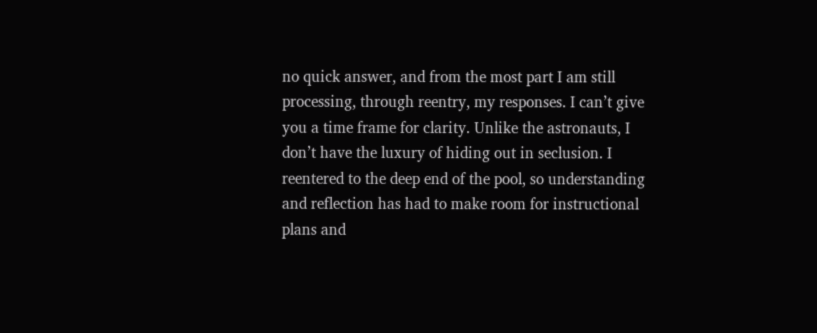no quick answer, and from the most part I am still processing, through reentry, my responses. I can’t give you a time frame for clarity. Unlike the astronauts, I don’t have the luxury of hiding out in seclusion. I reentered to the deep end of the pool, so understanding and reflection has had to make room for instructional plans and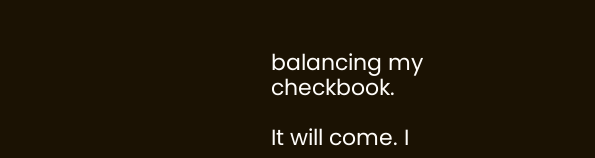balancing my checkbook.

It will come. I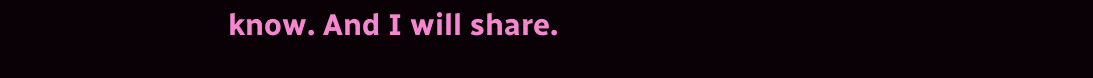know. And I will share.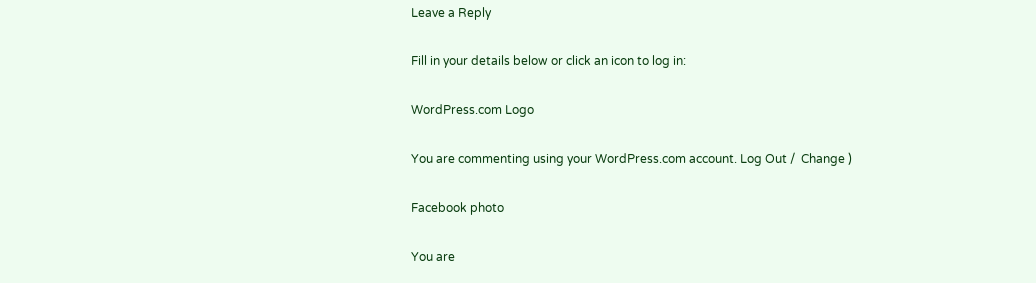Leave a Reply

Fill in your details below or click an icon to log in:

WordPress.com Logo

You are commenting using your WordPress.com account. Log Out /  Change )

Facebook photo

You are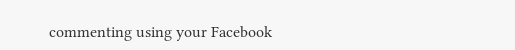commenting using your Facebook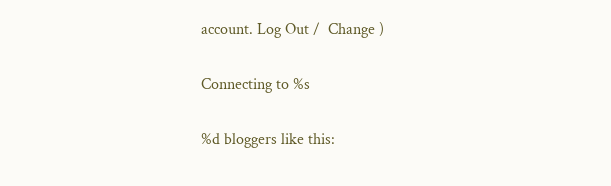account. Log Out /  Change )

Connecting to %s

%d bloggers like this: